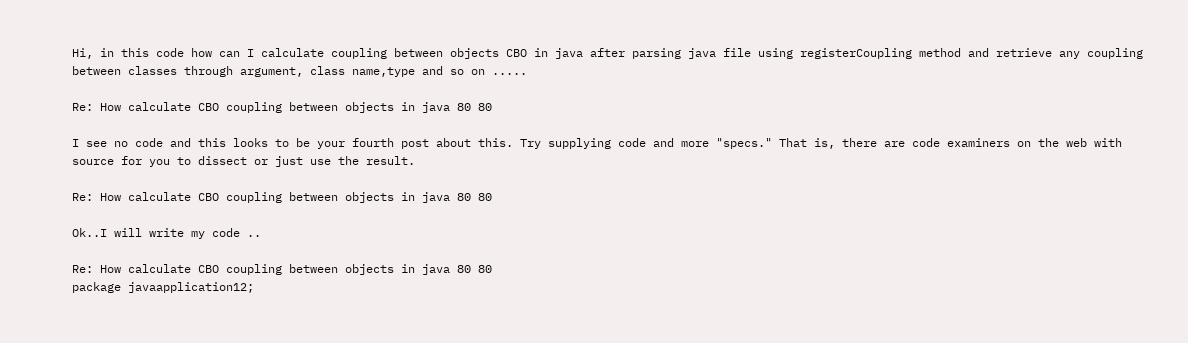Hi, in this code how can I calculate coupling between objects CBO in java after parsing java file using registerCoupling method and retrieve any coupling between classes through argument, class name,type and so on .....

Re: How calculate CBO coupling between objects in java 80 80

I see no code and this looks to be your fourth post about this. Try supplying code and more "specs." That is, there are code examiners on the web with source for you to dissect or just use the result.

Re: How calculate CBO coupling between objects in java 80 80

Ok..I will write my code ..

Re: How calculate CBO coupling between objects in java 80 80
package javaapplication12;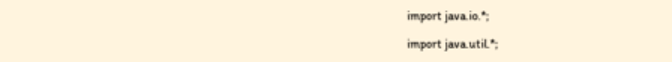import java.io.*;

import java.util.*;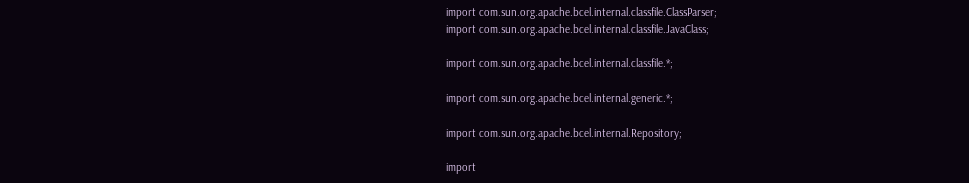import com.sun.org.apache.bcel.internal.classfile.ClassParser;
import com.sun.org.apache.bcel.internal.classfile.JavaClass;

import com.sun.org.apache.bcel.internal.classfile.*;

import com.sun.org.apache.bcel.internal.generic.*;

import com.sun.org.apache.bcel.internal.Repository;

import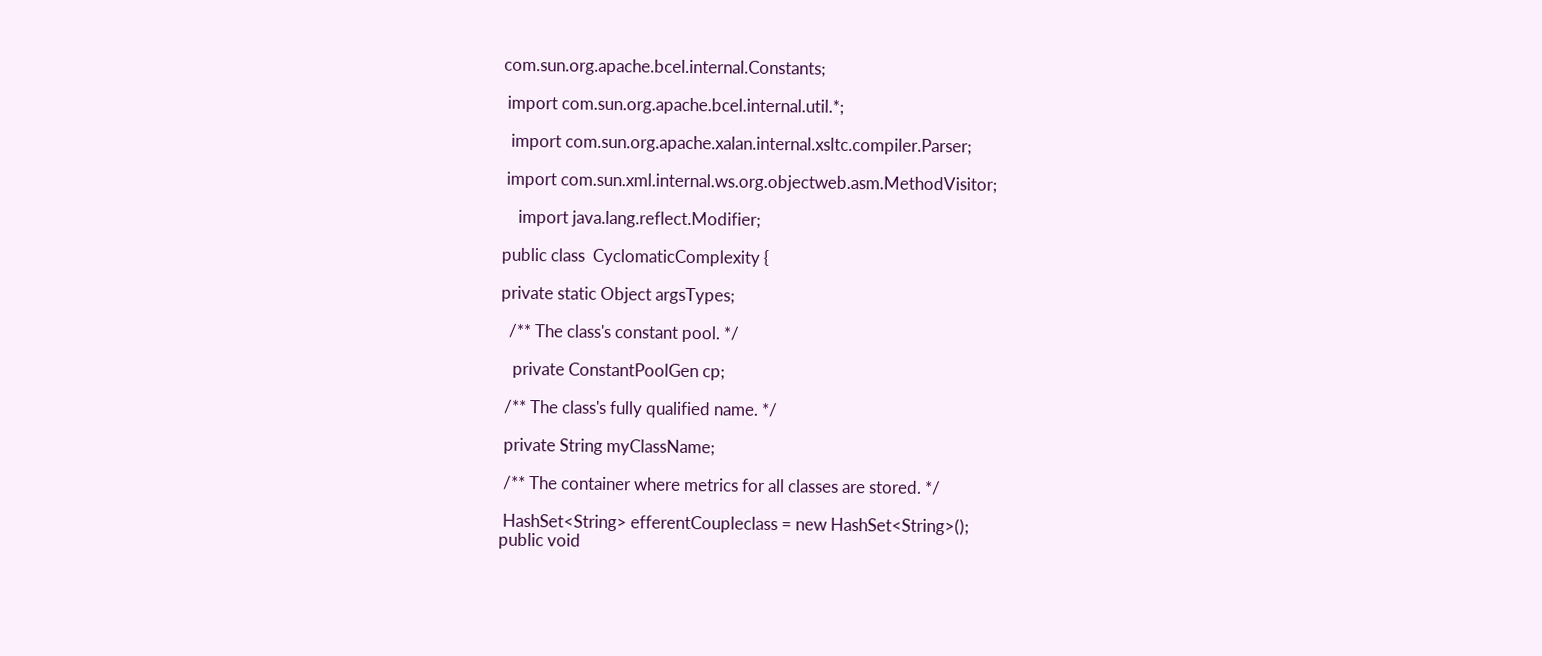com.sun.org.apache.bcel.internal.Constants;

 import com.sun.org.apache.bcel.internal.util.*;

  import com.sun.org.apache.xalan.internal.xsltc.compiler.Parser;

 import com.sun.xml.internal.ws.org.objectweb.asm.MethodVisitor;

    import java.lang.reflect.Modifier;

public class  CyclomaticComplexity {

private static Object argsTypes;

  /** The class's constant pool. */

   private ConstantPoolGen cp;

 /** The class's fully qualified name. */

 private String myClassName;

 /** The container where metrics for all classes are stored. */

 HashSet<String> efferentCoupleclass = new HashSet<String>();
public void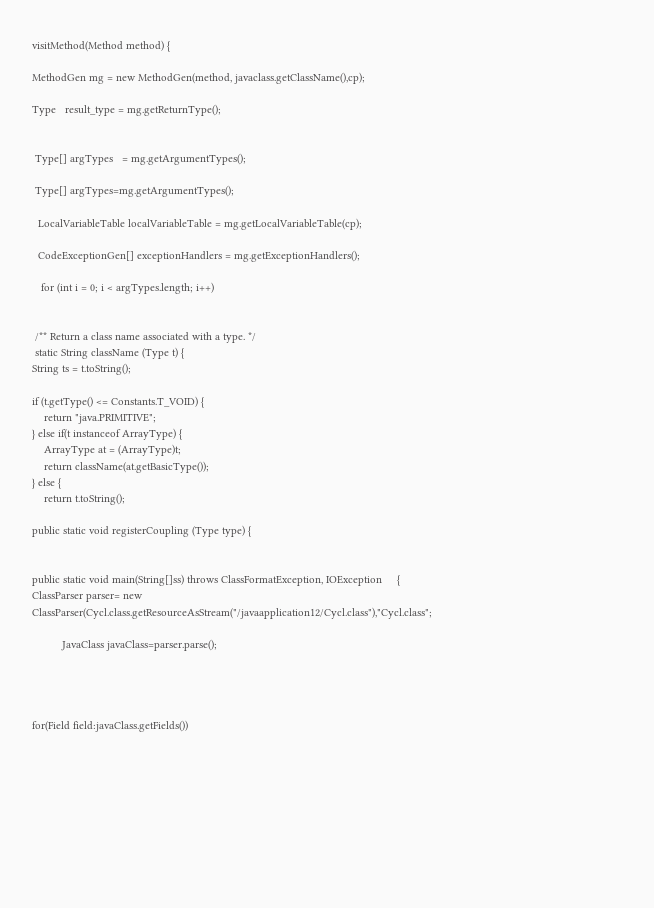visitMethod(Method method) {

MethodGen mg = new MethodGen(method, javaclass.getClassName(),cp);

Type   result_type = mg.getReturnType();


 Type[] argTypes   = mg.getArgumentTypes();

 Type[] argTypes=mg.getArgumentTypes();

  LocalVariableTable localVariableTable = mg.getLocalVariableTable(cp);

  CodeExceptionGen[] exceptionHandlers = mg.getExceptionHandlers();

   for (int i = 0; i < argTypes.length; i++)


 /** Return a class name associated with a type. */
 static String className (Type t) {
String ts = t.toString();

if (t.getType() <= Constants.T_VOID) {
    return "java.PRIMITIVE";
} else if(t instanceof ArrayType) {
    ArrayType at = (ArrayType)t;
    return className(at.getBasicType());
} else {
    return t.toString();

public static void registerCoupling (Type type) {


public static void main(String[]ss) throws ClassFormatException, IOException     {
ClassParser parser= new ClassParser(Cycl.class.getResourceAsStream("/javaapplication12/Cycl.class"),"Cycl.class";

          JavaClass javaClass=parser.parse();




for(Field field:javaClass.getFields())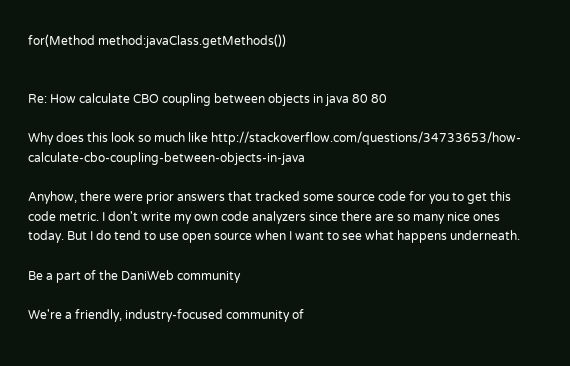for(Method method:javaClass.getMethods())


Re: How calculate CBO coupling between objects in java 80 80

Why does this look so much like http://stackoverflow.com/questions/34733653/how-calculate-cbo-coupling-between-objects-in-java

Anyhow, there were prior answers that tracked some source code for you to get this code metric. I don't write my own code analyzers since there are so many nice ones today. But I do tend to use open source when I want to see what happens underneath.

Be a part of the DaniWeb community

We're a friendly, industry-focused community of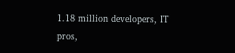1.18 million developers, IT pros,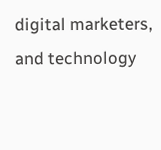digital marketers, and technology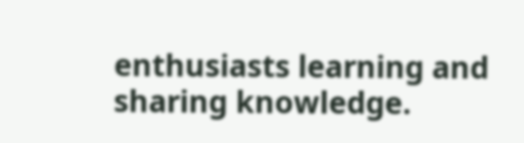enthusiasts learning and sharing knowledge.